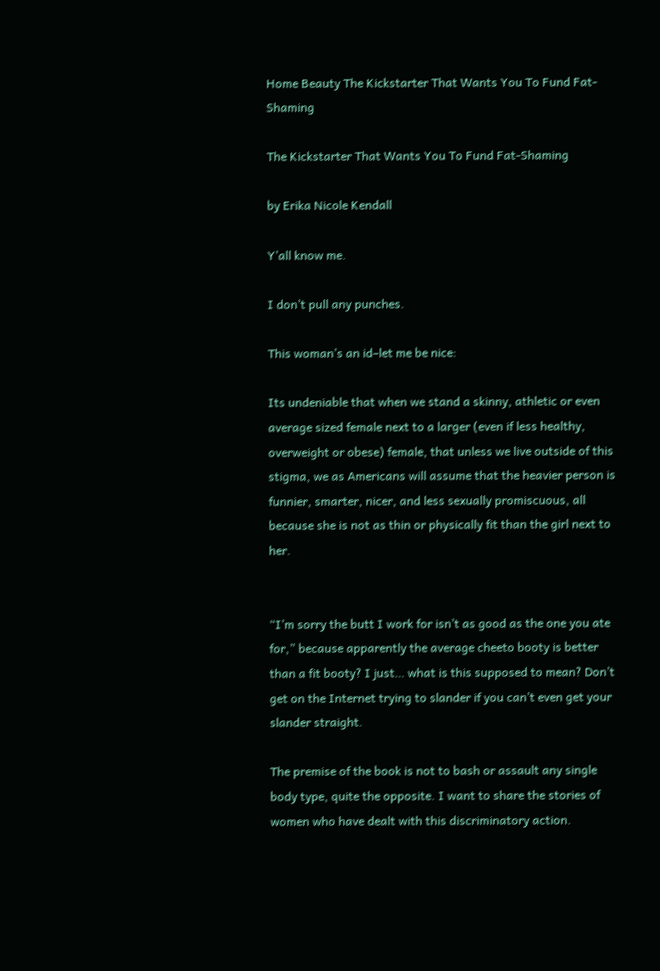Home Beauty The Kickstarter That Wants You To Fund Fat-Shaming

The Kickstarter That Wants You To Fund Fat-Shaming

by Erika Nicole Kendall

Y’all know me.

I don’t pull any punches.

This woman’s an id–let me be nice:

Its undeniable that when we stand a skinny, athletic or even average sized female next to a larger (even if less healthy, overweight or obese) female, that unless we live outside of this stigma, we as Americans will assume that the heavier person is funnier, smarter, nicer, and less sexually promiscuous, all because she is not as thin or physically fit than the girl next to her.


“I’m sorry the butt I work for isn’t as good as the one you ate for,” because apparently the average cheeto booty is better than a fit booty? I just… what is this supposed to mean? Don’t get on the Internet trying to slander if you can’t even get your slander straight.

The premise of the book is not to bash or assault any single body type, quite the opposite. I want to share the stories of women who have dealt with this discriminatory action.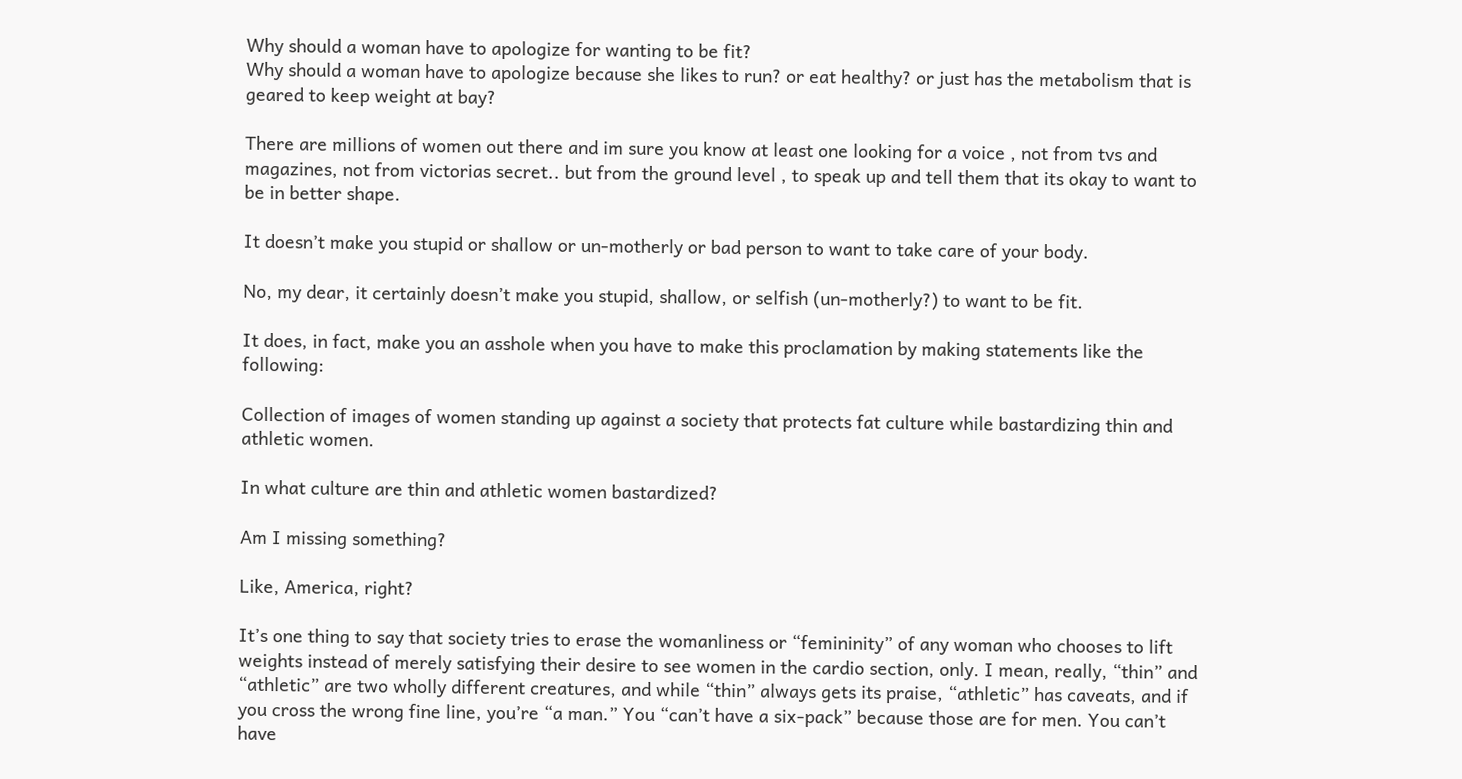Why should a woman have to apologize for wanting to be fit?
Why should a woman have to apologize because she likes to run? or eat healthy? or just has the metabolism that is geared to keep weight at bay?

There are millions of women out there and im sure you know at least one looking for a voice , not from tvs and magazines, not from victorias secret.. but from the ground level , to speak up and tell them that its okay to want to be in better shape.

It doesn’t make you stupid or shallow or un-motherly or bad person to want to take care of your body.

No, my dear, it certainly doesn’t make you stupid, shallow, or selfish (un-motherly?) to want to be fit.

It does, in fact, make you an asshole when you have to make this proclamation by making statements like the following:

Collection of images of women standing up against a society that protects fat culture while bastardizing thin and athletic women.

In what culture are thin and athletic women bastardized?

Am I missing something?

Like, America, right?

It’s one thing to say that society tries to erase the womanliness or “femininity” of any woman who chooses to lift weights instead of merely satisfying their desire to see women in the cardio section, only. I mean, really, “thin” and “athletic” are two wholly different creatures, and while “thin” always gets its praise, “athletic” has caveats, and if you cross the wrong fine line, you’re “a man.” You “can’t have a six-pack” because those are for men. You can’t have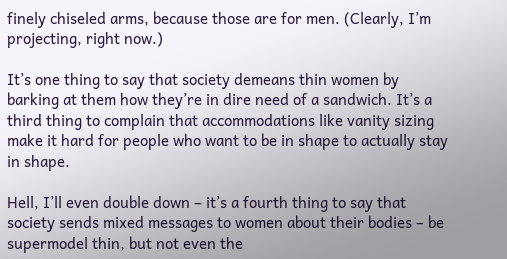finely chiseled arms, because those are for men. (Clearly, I’m projecting, right now.)

It’s one thing to say that society demeans thin women by barking at them how they’re in dire need of a sandwich. It’s a third thing to complain that accommodations like vanity sizing make it hard for people who want to be in shape to actually stay in shape.

Hell, I’ll even double down – it’s a fourth thing to say that society sends mixed messages to women about their bodies – be supermodel thin, but not even the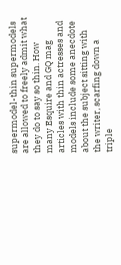supermodel-thin supermodels are allowed to freely admit what they do to say so thin. How many Esquire and GQ mag articles with thin actresses and models include some anecdote about the subject sitting with the writer, scarfing down a triple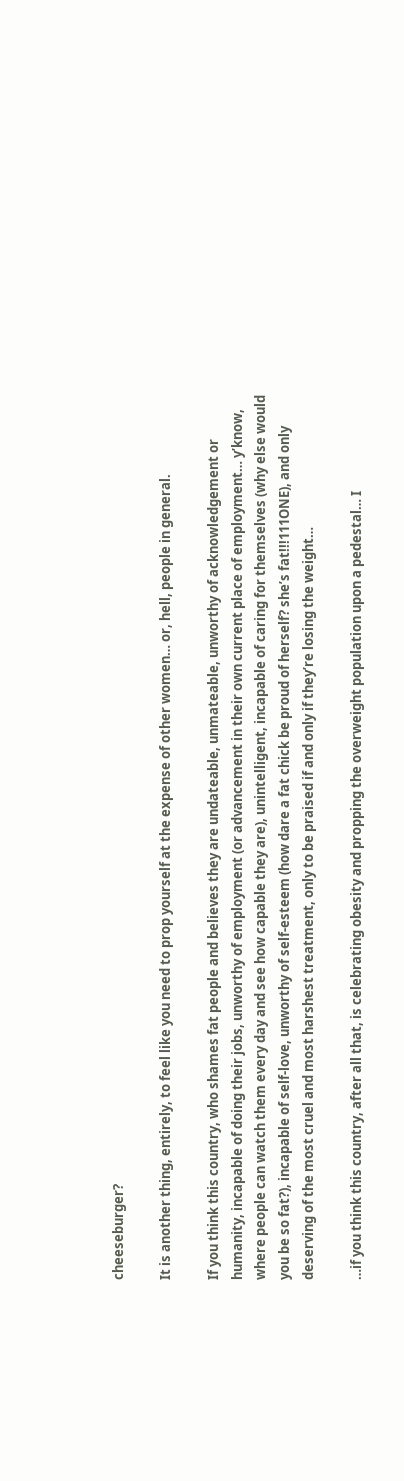cheeseburger?

It is another thing, entirely, to feel like you need to prop yourself at the expense of other women… or, hell, people in general.

If you think this country, who shames fat people and believes they are undateable, unmateable, unworthy of acknowledgement or humanity, incapable of doing their jobs, unworthy of employment (or advancement in their own current place of employment… y’know, where people can watch them every day and see how capable they are), unintelligent, incapable of caring for themselves (why else would you be so fat?), incapable of self-love, unworthy of self-esteem (how dare a fat chick be proud of herself? she’s fat!!!111ONE), and only deserving of the most cruel and most harshest treatment, only to be praised if and only if they’re losing the weight…

…if you think this country, after all that, is celebrating obesity and propping the overweight population upon a pedestal… I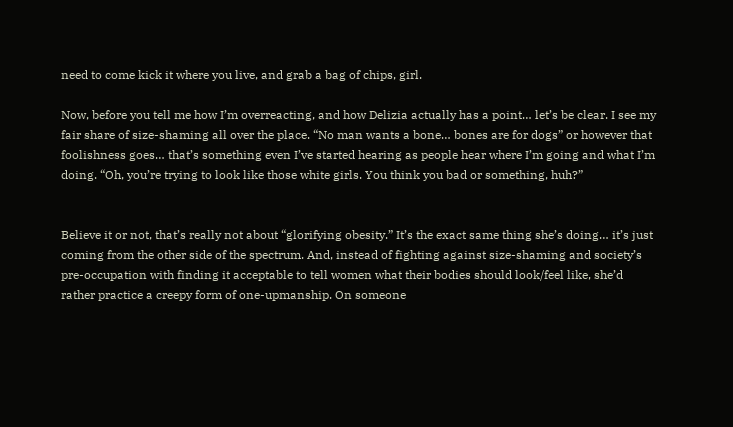need to come kick it where you live, and grab a bag of chips, girl.

Now, before you tell me how I’m overreacting, and how Delizia actually has a point… let’s be clear. I see my fair share of size-shaming all over the place. “No man wants a bone… bones are for dogs” or however that foolishness goes… that’s something even I’ve started hearing as people hear where I’m going and what I’m doing. “Oh, you’re trying to look like those white girls. You think you bad or something, huh?”


Believe it or not, that’s really not about “glorifying obesity.” It’s the exact same thing she’s doing… it’s just coming from the other side of the spectrum. And, instead of fighting against size-shaming and society’s pre-occupation with finding it acceptable to tell women what their bodies should look/feel like, she’d rather practice a creepy form of one-upmanship. On someone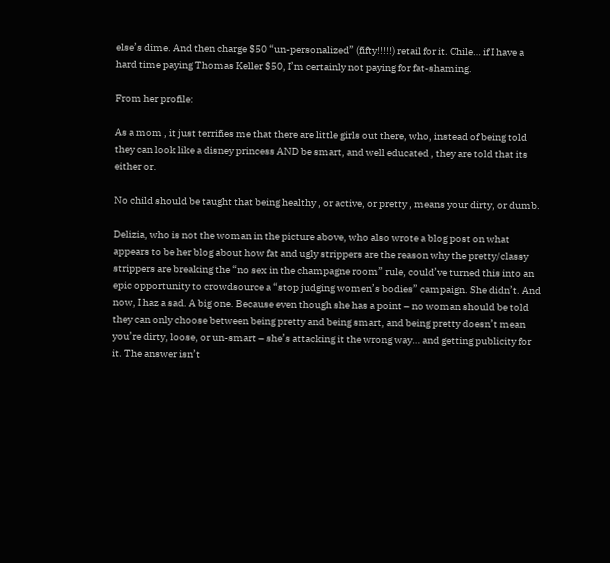else’s dime. And then charge $50 “un-personalized” (fifty!!!!!) retail for it. Chile… if I have a hard time paying Thomas Keller $50, I’m certainly not paying for fat-shaming.

From her profile:

As a mom , it just terrifies me that there are little girls out there, who, instead of being told they can look like a disney princess AND be smart, and well educated , they are told that its either or.

No child should be taught that being healthy , or active, or pretty , means your dirty, or dumb.

Delizia, who is not the woman in the picture above, who also wrote a blog post on what appears to be her blog about how fat and ugly strippers are the reason why the pretty/classy strippers are breaking the “no sex in the champagne room” rule, could’ve turned this into an epic opportunity to crowdsource a “stop judging women’s bodies” campaign. She didn’t. And now, I haz a sad. A big one. Because even though she has a point – no woman should be told they can only choose between being pretty and being smart, and being pretty doesn’t mean you’re dirty, loose, or un-smart – she’s attacking it the wrong way… and getting publicity for it. The answer isn’t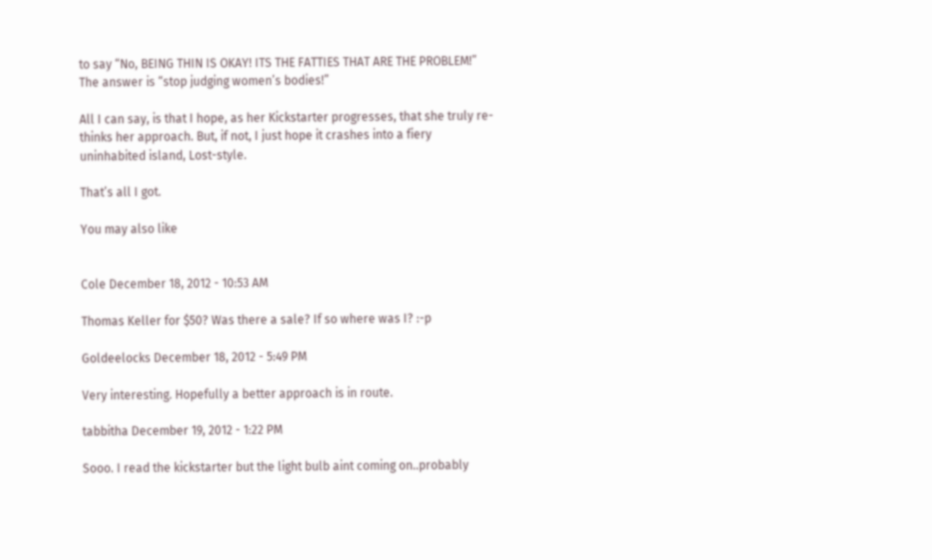to say “No, BEING THIN IS OKAY! ITS THE FATTIES THAT ARE THE PROBLEM!” The answer is “stop judging women’s bodies!”

All I can say, is that I hope, as her Kickstarter progresses, that she truly re-thinks her approach. But, if not, I just hope it crashes into a fiery uninhabited island, Lost-style.

That’s all I got.

You may also like


Cole December 18, 2012 - 10:53 AM

Thomas Keller for $50? Was there a sale? If so where was I? :-p

Goldeelocks December 18, 2012 - 5:49 PM

Very interesting. Hopefully a better approach is in route.

tabbitha December 19, 2012 - 1:22 PM

Sooo. I read the kickstarter but the light bulb aint coming on..probably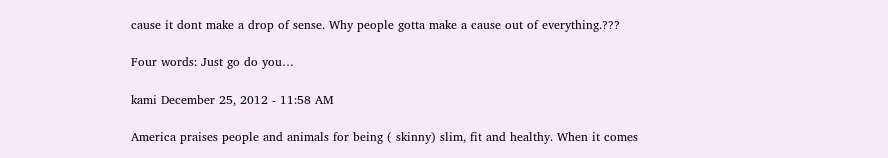cause it dont make a drop of sense. Why people gotta make a cause out of everything.???

Four words: Just go do you…

kami December 25, 2012 - 11:58 AM

America praises people and animals for being ( skinny) slim, fit and healthy. When it comes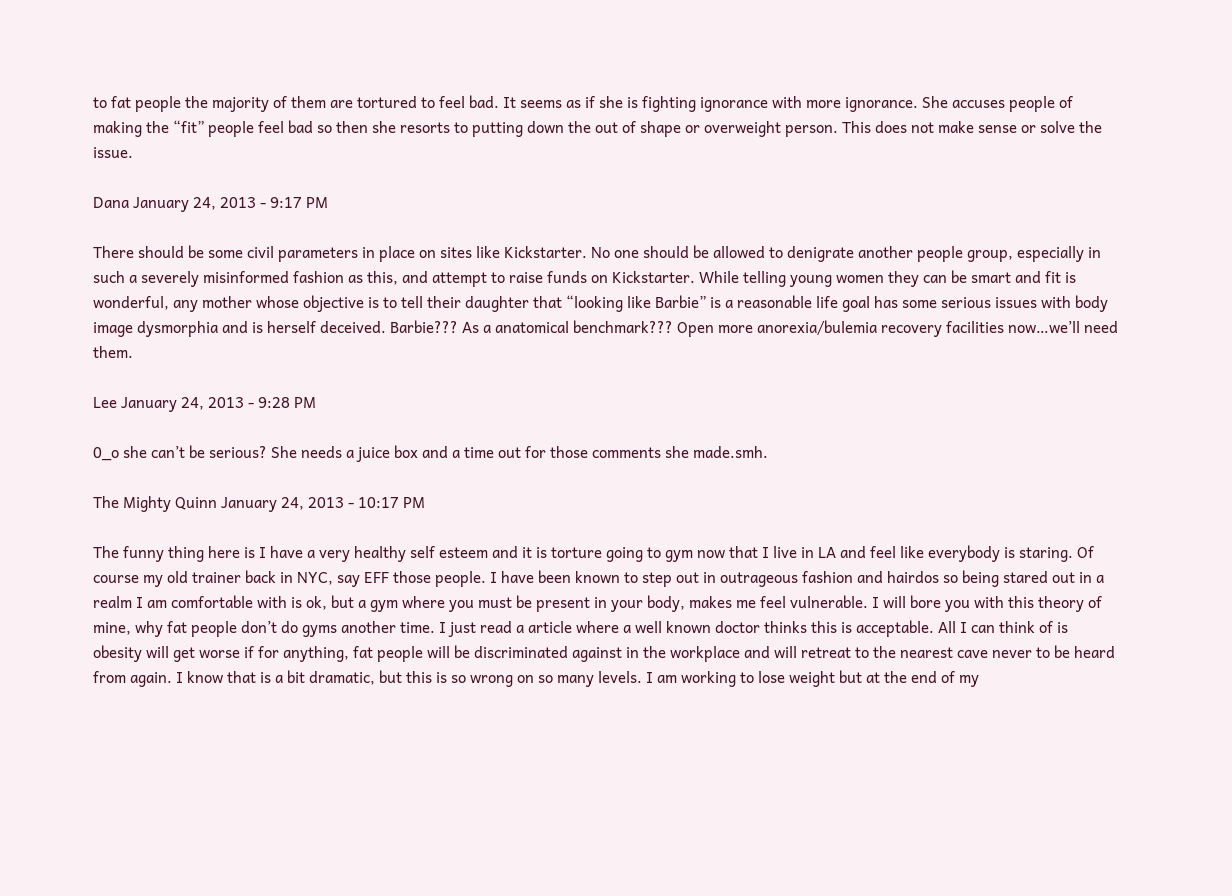to fat people the majority of them are tortured to feel bad. It seems as if she is fighting ignorance with more ignorance. She accuses people of making the “fit” people feel bad so then she resorts to putting down the out of shape or overweight person. This does not make sense or solve the issue.

Dana January 24, 2013 - 9:17 PM

There should be some civil parameters in place on sites like Kickstarter. No one should be allowed to denigrate another people group, especially in such a severely misinformed fashion as this, and attempt to raise funds on Kickstarter. While telling young women they can be smart and fit is wonderful, any mother whose objective is to tell their daughter that “looking like Barbie” is a reasonable life goal has some serious issues with body image dysmorphia and is herself deceived. Barbie??? As a anatomical benchmark??? Open more anorexia/bulemia recovery facilities now…we’ll need them.

Lee January 24, 2013 - 9:28 PM

0_o she can’t be serious? She needs a juice box and a time out for those comments she made.smh.

The Mighty Quinn January 24, 2013 - 10:17 PM

The funny thing here is I have a very healthy self esteem and it is torture going to gym now that I live in LA and feel like everybody is staring. Of course my old trainer back in NYC, say EFF those people. I have been known to step out in outrageous fashion and hairdos so being stared out in a realm I am comfortable with is ok, but a gym where you must be present in your body, makes me feel vulnerable. I will bore you with this theory of mine, why fat people don’t do gyms another time. I just read a article where a well known doctor thinks this is acceptable. All I can think of is obesity will get worse if for anything, fat people will be discriminated against in the workplace and will retreat to the nearest cave never to be heard from again. I know that is a bit dramatic, but this is so wrong on so many levels. I am working to lose weight but at the end of my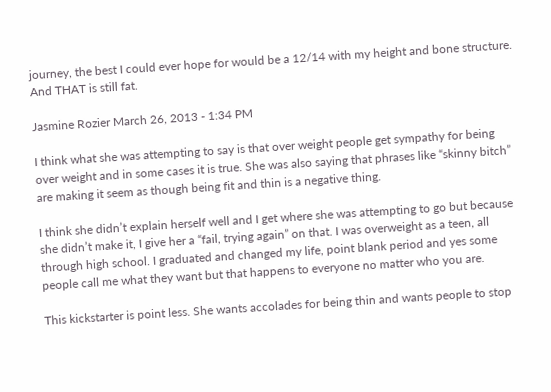journey, the best I could ever hope for would be a 12/14 with my height and bone structure. And THAT is still fat.

Jasmine Rozier March 26, 2013 - 1:34 PM

I think what she was attempting to say is that over weight people get sympathy for being over weight and in some cases it is true. She was also saying that phrases like “skinny bitch” are making it seem as though being fit and thin is a negative thing.

I think she didn’t explain herself well and I get where she was attempting to go but because she didn’t make it, I give her a “fail, trying again” on that. I was overweight as a teen, all through high school. I graduated and changed my life, point blank period and yes some people call me what they want but that happens to everyone no matter who you are.

This kickstarter is point less. She wants accolades for being thin and wants people to stop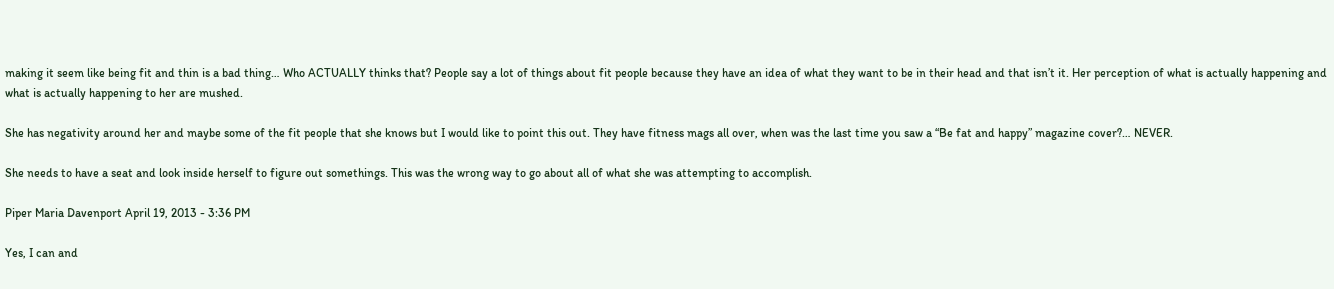making it seem like being fit and thin is a bad thing… Who ACTUALLY thinks that? People say a lot of things about fit people because they have an idea of what they want to be in their head and that isn’t it. Her perception of what is actually happening and what is actually happening to her are mushed.

She has negativity around her and maybe some of the fit people that she knows but I would like to point this out. They have fitness mags all over, when was the last time you saw a “Be fat and happy” magazine cover?… NEVER.

She needs to have a seat and look inside herself to figure out somethings. This was the wrong way to go about all of what she was attempting to accomplish.

Piper Maria Davenport April 19, 2013 - 3:36 PM

Yes, I can and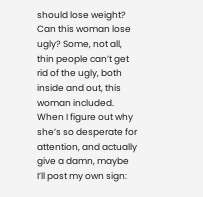should lose weight? Can this woman lose ugly? Some, not all, thin people can’t get rid of the ugly, both inside and out, this woman included. When I figure out why she’s so desperate for attention, and actually give a damn, maybe I’ll post my own sign: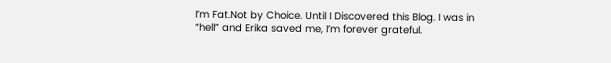I’m Fat.Not by Choice. Until I Discovered this Blog. I was in “hell” and Erika saved me, I’m forever grateful.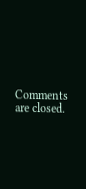Comments are closed.